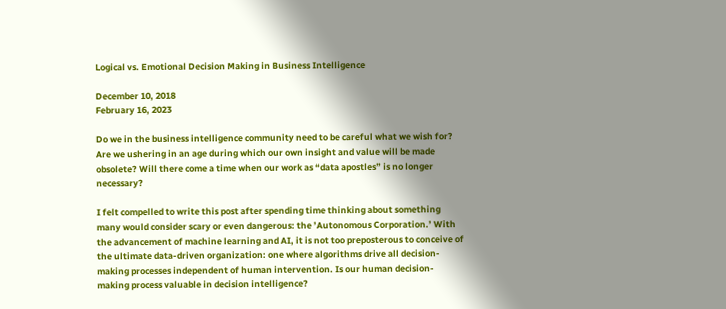Logical vs. Emotional Decision Making in Business Intelligence

December 10, 2018
February 16, 2023

Do we in the business intelligence community need to be careful what we wish for? Are we ushering in an age during which our own insight and value will be made obsolete? Will there come a time when our work as “data apostles” is no longer necessary?

I felt compelled to write this post after spending time thinking about something many would consider scary or even dangerous: the ’Autonomous Corporation.’ With the advancement of machine learning and AI, it is not too preposterous to conceive of the ultimate data-driven organization: one where algorithms drive all decision-making processes independent of human intervention. Is our human decision-making process valuable in decision intelligence?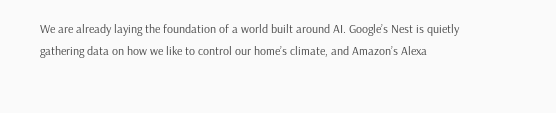We are already laying the foundation of a world built around AI. Google’s Nest is quietly gathering data on how we like to control our home’s climate, and Amazon’s Alexa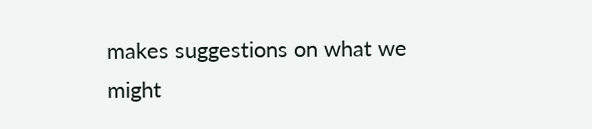makes suggestions on what we might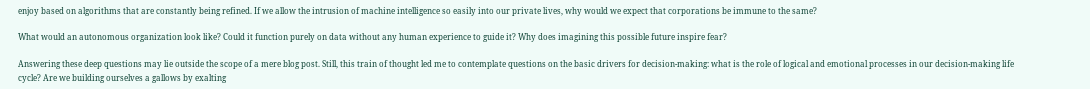enjoy based on algorithms that are constantly being refined. If we allow the intrusion of machine intelligence so easily into our private lives, why would we expect that corporations be immune to the same?

What would an autonomous organization look like? Could it function purely on data without any human experience to guide it? Why does imagining this possible future inspire fear?

Answering these deep questions may lie outside the scope of a mere blog post. Still, this train of thought led me to contemplate questions on the basic drivers for decision-making: what is the role of logical and emotional processes in our decision-making life cycle? Are we building ourselves a gallows by exalting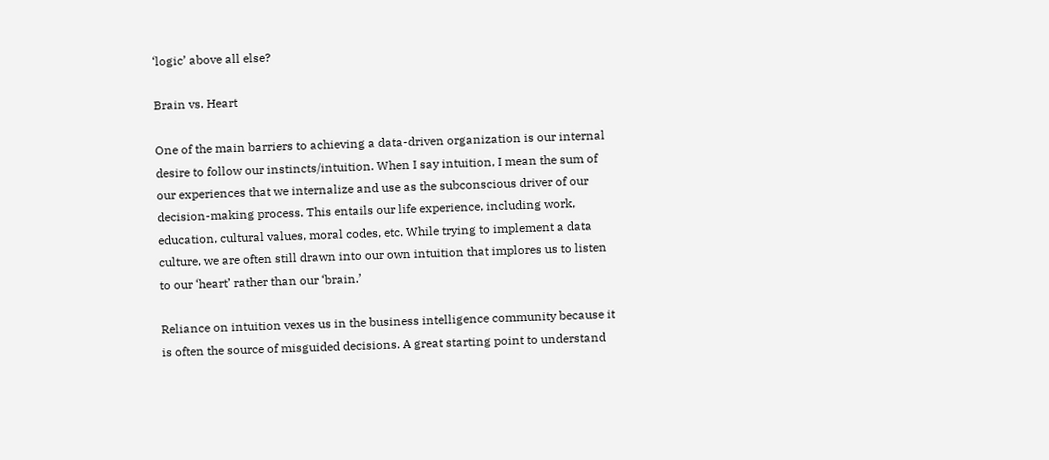‘logic’ above all else?

Brain vs. Heart

One of the main barriers to achieving a data-driven organization is our internal desire to follow our instincts/intuition. When I say intuition, I mean the sum of our experiences that we internalize and use as the subconscious driver of our decision-making process. This entails our life experience, including work, education, cultural values, moral codes, etc. While trying to implement a data culture, we are often still drawn into our own intuition that implores us to listen to our ‘heart’ rather than our ‘brain.’

Reliance on intuition vexes us in the business intelligence community because it is often the source of misguided decisions. A great starting point to understand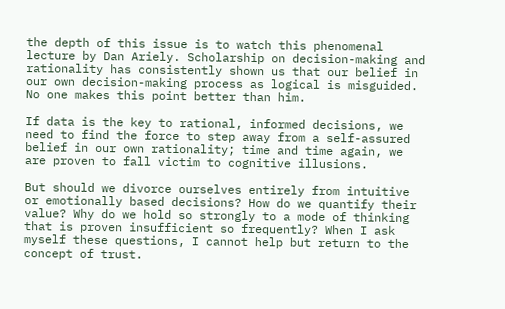the depth of this issue is to watch this phenomenal lecture by Dan Ariely. Scholarship on decision-making and rationality has consistently shown us that our belief in our own decision-making process as logical is misguided.  No one makes this point better than him.

If data is the key to rational, informed decisions, we need to find the force to step away from a self-assured belief in our own rationality; time and time again, we are proven to fall victim to cognitive illusions.

But should we divorce ourselves entirely from intuitive or emotionally based decisions? How do we quantify their value? Why do we hold so strongly to a mode of thinking that is proven insufficient so frequently? When I ask myself these questions, I cannot help but return to the concept of trust.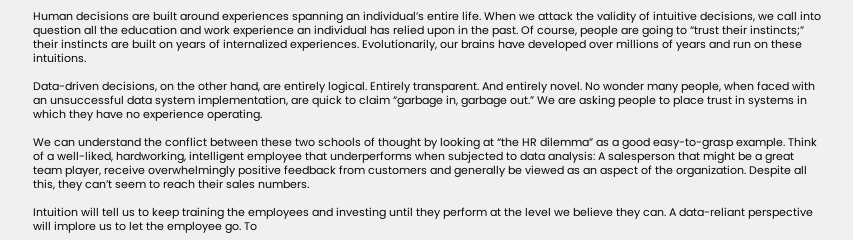Human decisions are built around experiences spanning an individual’s entire life. When we attack the validity of intuitive decisions, we call into question all the education and work experience an individual has relied upon in the past. Of course, people are going to “trust their instincts;” their instincts are built on years of internalized experiences. Evolutionarily, our brains have developed over millions of years and run on these intuitions.

Data-driven decisions, on the other hand, are entirely logical. Entirely transparent. And entirely novel. No wonder many people, when faced with an unsuccessful data system implementation, are quick to claim “garbage in, garbage out.” We are asking people to place trust in systems in which they have no experience operating.

We can understand the conflict between these two schools of thought by looking at “the HR dilemma” as a good easy-to-grasp example. Think of a well-liked, hardworking, intelligent employee that underperforms when subjected to data analysis: A salesperson that might be a great team player, receive overwhelmingly positive feedback from customers and generally be viewed as an aspect of the organization. Despite all this, they can’t seem to reach their sales numbers.

Intuition will tell us to keep training the employees and investing until they perform at the level we believe they can. A data-reliant perspective will implore us to let the employee go. To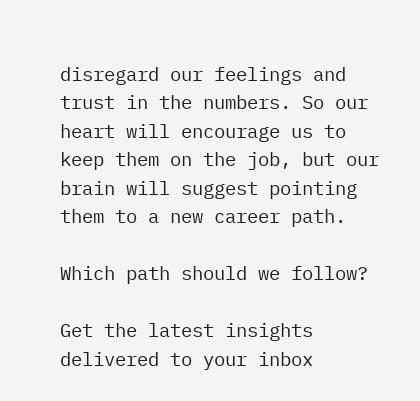disregard our feelings and trust in the numbers. So our heart will encourage us to keep them on the job, but our brain will suggest pointing them to a new career path.

Which path should we follow?

Get the latest insights delivered to your inbox